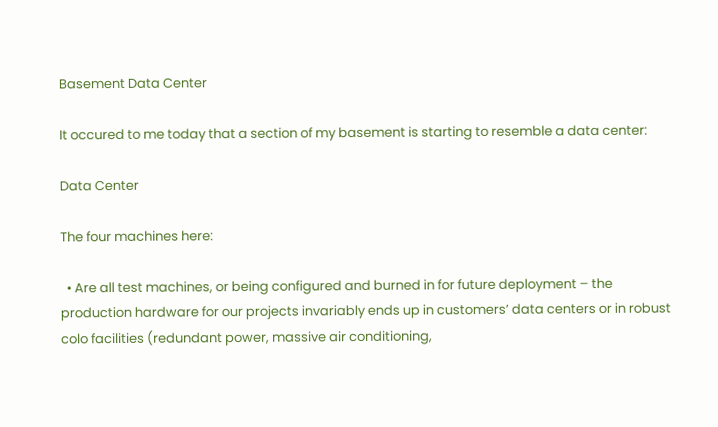Basement Data Center

It occured to me today that a section of my basement is starting to resemble a data center:

Data Center

The four machines here:

  • Are all test machines, or being configured and burned in for future deployment – the production hardware for our projects invariably ends up in customers’ data centers or in robust colo facilities (redundant power, massive air conditioning,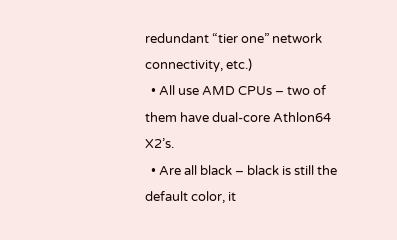redundant “tier one” network connectivity, etc.)
  • All use AMD CPUs – two of them have dual-core Athlon64 X2’s.
  • Are all black – black is still the default color, it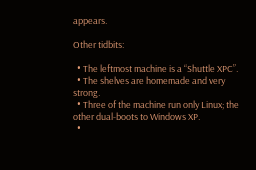appears.

Other tidbits:

  • The leftmost machine is a “Shuttle XPC”.
  • The shelves are homemade and very strong.
  • Three of the machine run only Linux; the other dual-boots to Windows XP.
  •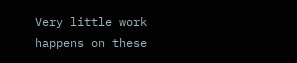Very little work happens on these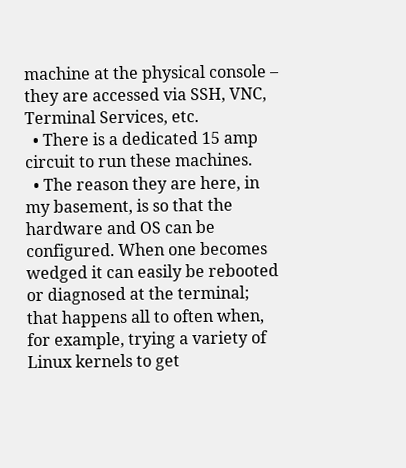machine at the physical console – they are accessed via SSH, VNC, Terminal Services, etc.
  • There is a dedicated 15 amp circuit to run these machines.
  • The reason they are here, in my basement, is so that the hardware and OS can be configured. When one becomes wedged it can easily be rebooted or diagnosed at the terminal; that happens all to often when, for example, trying a variety of Linux kernels to get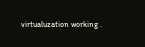virtualuzation working .